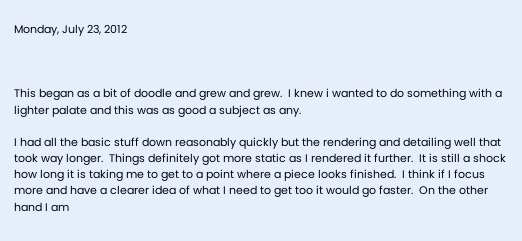Monday, July 23, 2012



This began as a bit of doodle and grew and grew.  I knew i wanted to do something with a lighter palate and this was as good a subject as any.

I had all the basic stuff down reasonably quickly but the rendering and detailing well that took way longer.  Things definitely got more static as I rendered it further.  It is still a shock how long it is taking me to get to a point where a piece looks finished.  I think if I focus more and have a clearer idea of what I need to get too it would go faster.  On the other hand I am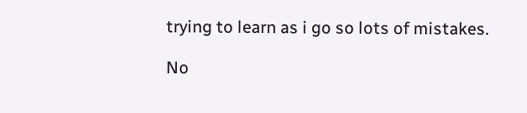trying to learn as i go so lots of mistakes.

No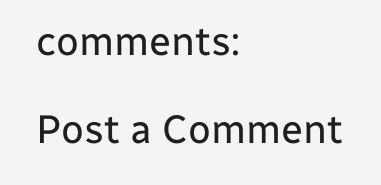comments:

Post a Comment